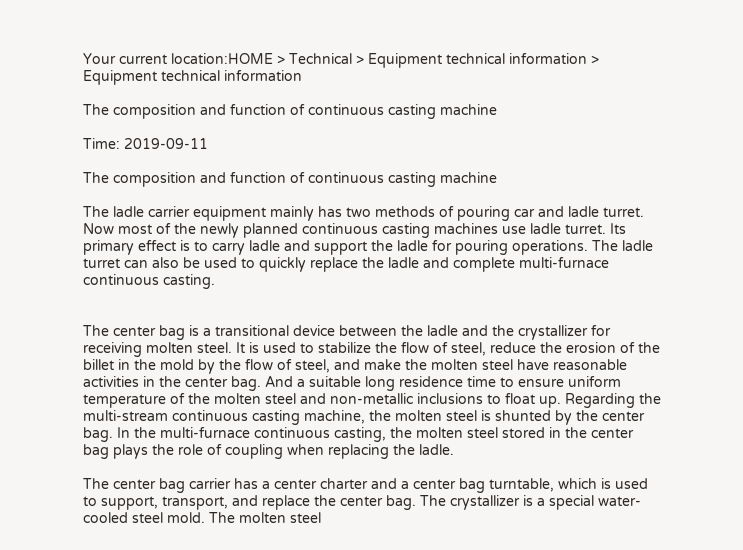Your current location:HOME > Technical > Equipment technical information >
Equipment technical information

The composition and function of continuous casting machine

Time: 2019-09-11

The composition and function of continuous casting machine

The ladle carrier equipment mainly has two methods of pouring car and ladle turret. Now most of the newly planned continuous casting machines use ladle turret. Its primary effect is to carry ladle and support the ladle for pouring operations. The ladle turret can also be used to quickly replace the ladle and complete multi-furnace continuous casting.


The center bag is a transitional device between the ladle and the crystallizer for receiving molten steel. It is used to stabilize the flow of steel, reduce the erosion of the billet in the mold by the flow of steel, and make the molten steel have reasonable activities in the center bag. And a suitable long residence time to ensure uniform temperature of the molten steel and non-metallic inclusions to float up. Regarding the multi-stream continuous casting machine, the molten steel is shunted by the center bag. In the multi-furnace continuous casting, the molten steel stored in the center bag plays the role of coupling when replacing the ladle.

The center bag carrier has a center charter and a center bag turntable, which is used to support, transport, and replace the center bag. The crystallizer is a special water-cooled steel mold. The molten steel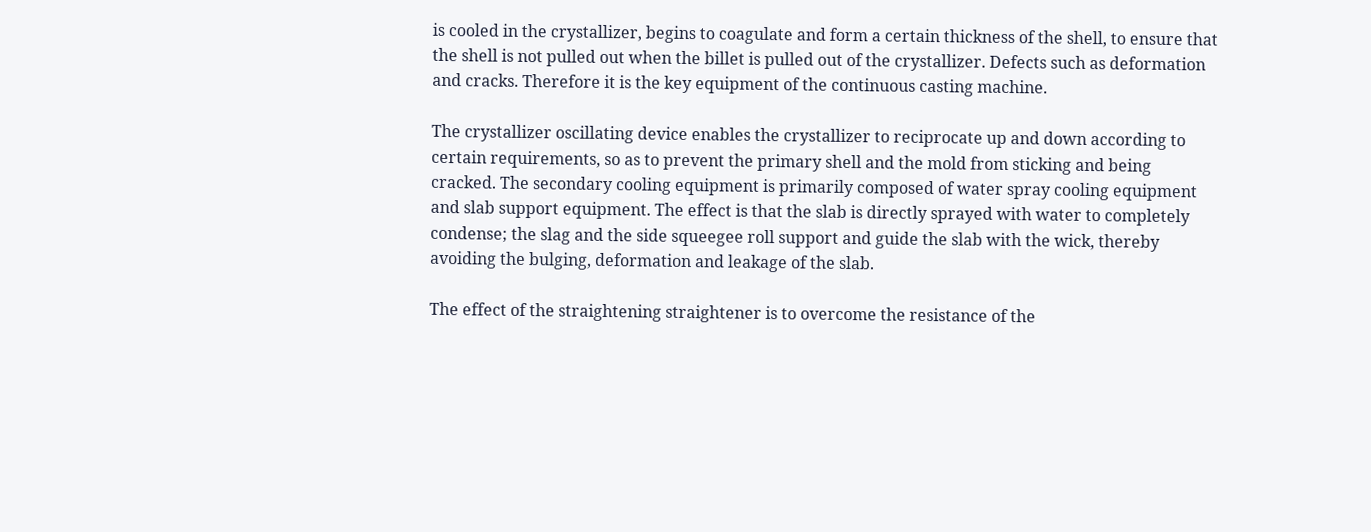is cooled in the crystallizer, begins to coagulate and form a certain thickness of the shell, to ensure that the shell is not pulled out when the billet is pulled out of the crystallizer. Defects such as deformation and cracks. Therefore it is the key equipment of the continuous casting machine.

The crystallizer oscillating device enables the crystallizer to reciprocate up and down according to certain requirements, so as to prevent the primary shell and the mold from sticking and being cracked. The secondary cooling equipment is primarily composed of water spray cooling equipment and slab support equipment. The effect is that the slab is directly sprayed with water to completely condense; the slag and the side squeegee roll support and guide the slab with the wick, thereby avoiding the bulging, deformation and leakage of the slab.

The effect of the straightening straightener is to overcome the resistance of the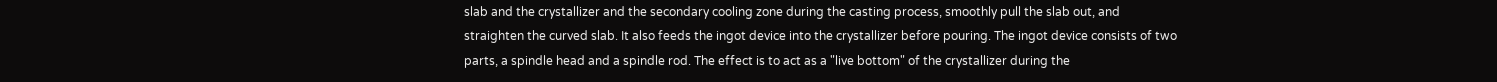slab and the crystallizer and the secondary cooling zone during the casting process, smoothly pull the slab out, and straighten the curved slab. It also feeds the ingot device into the crystallizer before pouring. The ingot device consists of two parts, a spindle head and a spindle rod. The effect is to act as a "live bottom" of the crystallizer during the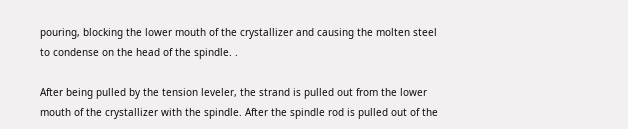pouring, blocking the lower mouth of the crystallizer and causing the molten steel to condense on the head of the spindle. .

After being pulled by the tension leveler, the strand is pulled out from the lower mouth of the crystallizer with the spindle. After the spindle rod is pulled out of the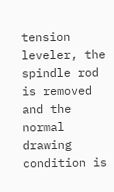tension leveler, the spindle rod is removed and the normal drawing condition is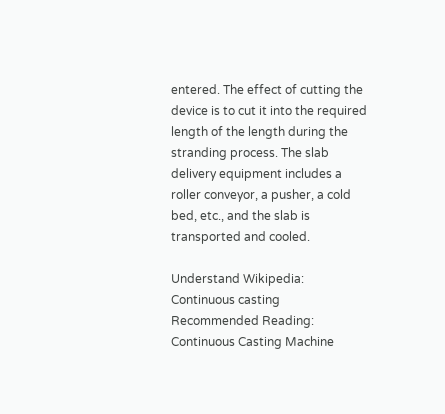entered. The effect of cutting the device is to cut it into the required length of the length during the stranding process. The slab delivery equipment includes a roller conveyor, a pusher, a cold bed, etc., and the slab is transported and cooled.

Understand Wikipedia: Continuous casting
Recommended Reading: Continuous Casting Machine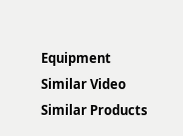Equipment
Similar Video
Similar Products